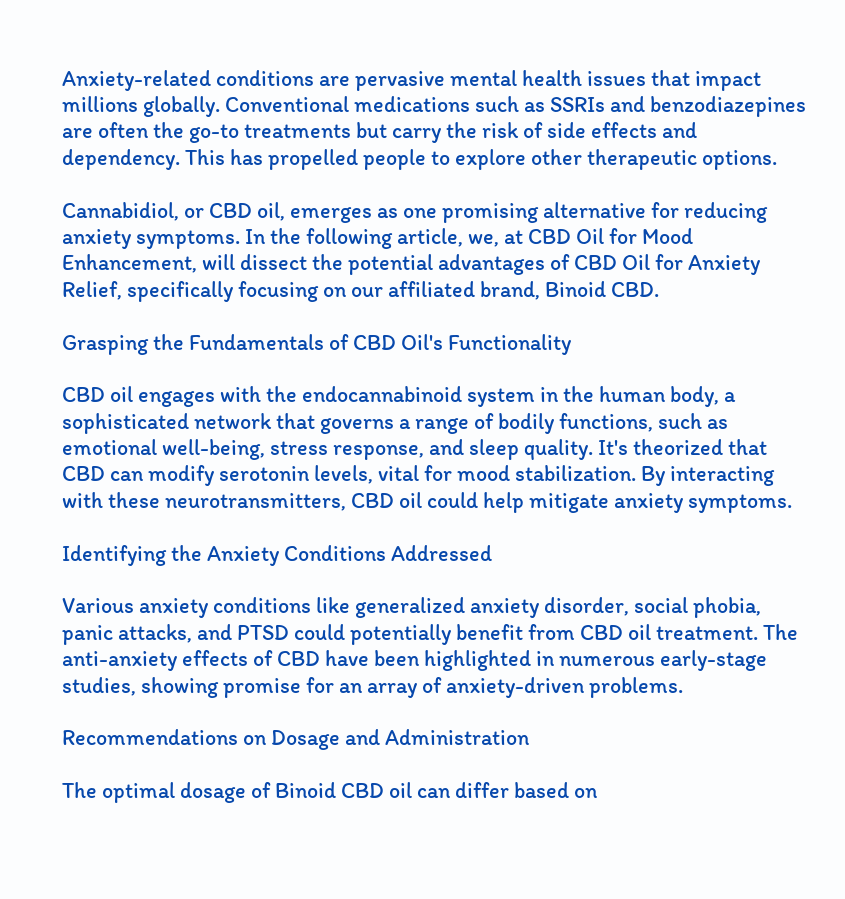Anxiety-related conditions are pervasive mental health issues that impact millions globally. Conventional medications such as SSRIs and benzodiazepines are often the go-to treatments but carry the risk of side effects and dependency. This has propelled people to explore other therapeutic options.

Cannabidiol, or CBD oil, emerges as one promising alternative for reducing anxiety symptoms. In the following article, we, at CBD Oil for Mood Enhancement, will dissect the potential advantages of CBD Oil for Anxiety Relief, specifically focusing on our affiliated brand, Binoid CBD.

Grasping the Fundamentals of CBD Oil's Functionality

CBD oil engages with the endocannabinoid system in the human body, a sophisticated network that governs a range of bodily functions, such as emotional well-being, stress response, and sleep quality. It's theorized that CBD can modify serotonin levels, vital for mood stabilization. By interacting with these neurotransmitters, CBD oil could help mitigate anxiety symptoms.

Identifying the Anxiety Conditions Addressed

Various anxiety conditions like generalized anxiety disorder, social phobia, panic attacks, and PTSD could potentially benefit from CBD oil treatment. The anti-anxiety effects of CBD have been highlighted in numerous early-stage studies, showing promise for an array of anxiety-driven problems.

Recommendations on Dosage and Administration

The optimal dosage of Binoid CBD oil can differ based on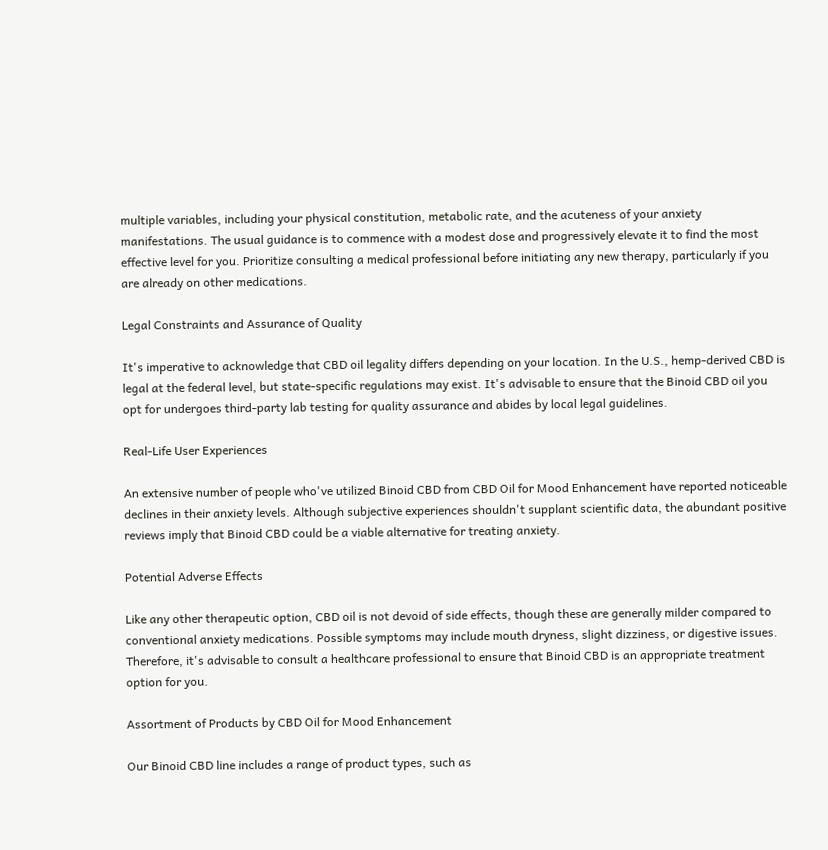multiple variables, including your physical constitution, metabolic rate, and the acuteness of your anxiety manifestations. The usual guidance is to commence with a modest dose and progressively elevate it to find the most effective level for you. Prioritize consulting a medical professional before initiating any new therapy, particularly if you are already on other medications.

Legal Constraints and Assurance of Quality

It's imperative to acknowledge that CBD oil legality differs depending on your location. In the U.S., hemp-derived CBD is legal at the federal level, but state-specific regulations may exist. It's advisable to ensure that the Binoid CBD oil you opt for undergoes third-party lab testing for quality assurance and abides by local legal guidelines.

Real-Life User Experiences

An extensive number of people who've utilized Binoid CBD from CBD Oil for Mood Enhancement have reported noticeable declines in their anxiety levels. Although subjective experiences shouldn't supplant scientific data, the abundant positive reviews imply that Binoid CBD could be a viable alternative for treating anxiety.

Potential Adverse Effects

Like any other therapeutic option, CBD oil is not devoid of side effects, though these are generally milder compared to conventional anxiety medications. Possible symptoms may include mouth dryness, slight dizziness, or digestive issues. Therefore, it's advisable to consult a healthcare professional to ensure that Binoid CBD is an appropriate treatment option for you.

Assortment of Products by CBD Oil for Mood Enhancement

Our Binoid CBD line includes a range of product types, such as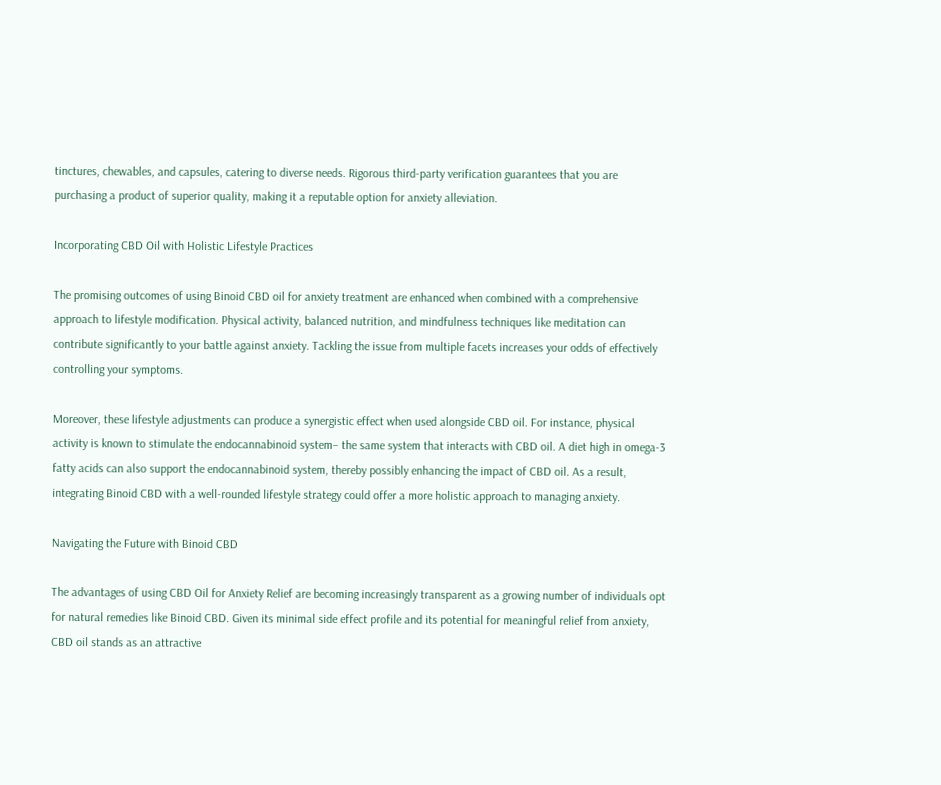tinctures, chewables, and capsules, catering to diverse needs. Rigorous third-party verification guarantees that you are purchasing a product of superior quality, making it a reputable option for anxiety alleviation.

Incorporating CBD Oil with Holistic Lifestyle Practices

The promising outcomes of using Binoid CBD oil for anxiety treatment are enhanced when combined with a comprehensive approach to lifestyle modification. Physical activity, balanced nutrition, and mindfulness techniques like meditation can contribute significantly to your battle against anxiety. Tackling the issue from multiple facets increases your odds of effectively controlling your symptoms.

Moreover, these lifestyle adjustments can produce a synergistic effect when used alongside CBD oil. For instance, physical activity is known to stimulate the endocannabinoid system– the same system that interacts with CBD oil. A diet high in omega-3 fatty acids can also support the endocannabinoid system, thereby possibly enhancing the impact of CBD oil. As a result, integrating Binoid CBD with a well-rounded lifestyle strategy could offer a more holistic approach to managing anxiety.

Navigating the Future with Binoid CBD

The advantages of using CBD Oil for Anxiety Relief are becoming increasingly transparent as a growing number of individuals opt for natural remedies like Binoid CBD. Given its minimal side effect profile and its potential for meaningful relief from anxiety, CBD oil stands as an attractive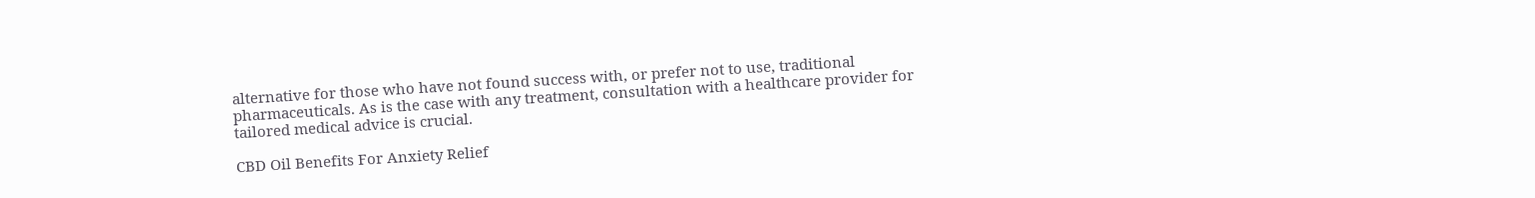alternative for those who have not found success with, or prefer not to use, traditional pharmaceuticals. As is the case with any treatment, consultation with a healthcare provider for tailored medical advice is crucial.

CBD Oil Benefits For Anxiety Relief